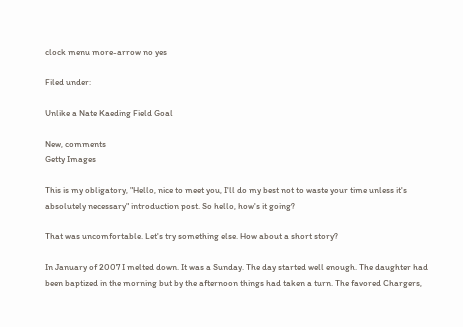clock menu more-arrow no yes

Filed under:

Unlike a Nate Kaeding Field Goal

New, comments
Getty Images

This is my obligatory, "Hello, nice to meet you, I'll do my best not to waste your time unless it's absolutely necessary" introduction post. So hello, how's it going?

That was uncomfortable. Let's try something else. How about a short story?

In January of 2007 I melted down. It was a Sunday. The day started well enough. The daughter had been baptized in the morning but by the afternoon things had taken a turn. The favored Chargers,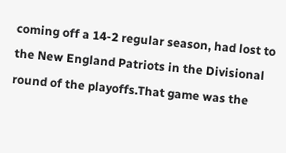coming off a 14-2 regular season, had lost to the New England Patriots in the Divisional round of the playoffs.That game was the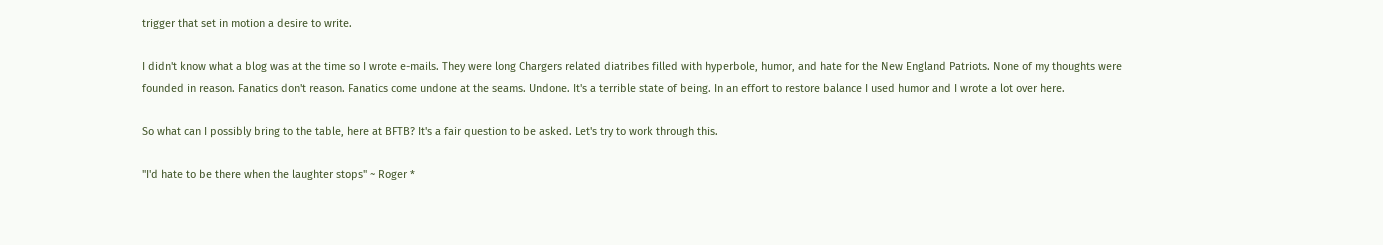trigger that set in motion a desire to write.

I didn't know what a blog was at the time so I wrote e-mails. They were long Chargers related diatribes filled with hyperbole, humor, and hate for the New England Patriots. None of my thoughts were founded in reason. Fanatics don't reason. Fanatics come undone at the seams. Undone. It's a terrible state of being. In an effort to restore balance I used humor and I wrote a lot over here.

So what can I possibly bring to the table, here at BFTB? It's a fair question to be asked. Let's try to work through this.

"I'd hate to be there when the laughter stops" ~ Roger *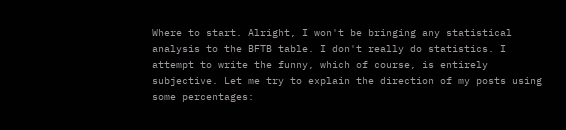Where to start. Alright, I won't be bringing any statistical analysis to the BFTB table. I don't really do statistics. I attempt to write the funny, which of course, is entirely subjective. Let me try to explain the direction of my posts using some percentages: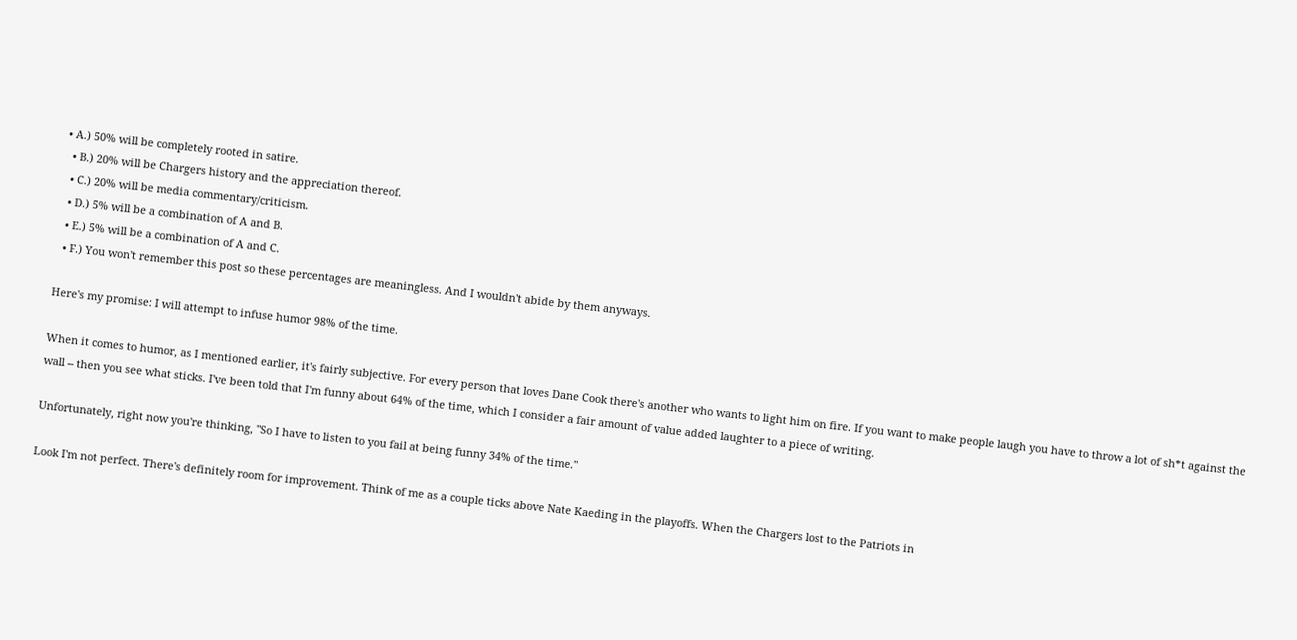• A.) 50% will be completely rooted in satire.
  • B.) 20% will be Chargers history and the appreciation thereof.
  • C.) 20% will be media commentary/criticism.
  • D.) 5% will be a combination of A and B.
  • E.) 5% will be a combination of A and C.
  • F.) You won't remember this post so these percentages are meaningless. And I wouldn't abide by them anyways.

Here's my promise: I will attempt to infuse humor 98% of the time.

When it comes to humor, as I mentioned earlier, it's fairly subjective. For every person that loves Dane Cook there's another who wants to light him on fire. If you want to make people laugh you have to throw a lot of sh*t against the wall -- then you see what sticks. I've been told that I'm funny about 64% of the time, which I consider a fair amount of value added laughter to a piece of writing.

Unfortunately, right now you're thinking, "So I have to listen to you fail at being funny 34% of the time."

Look I'm not perfect. There's definitely room for improvement. Think of me as a couple ticks above Nate Kaeding in the playoffs. When the Chargers lost to the Patriots in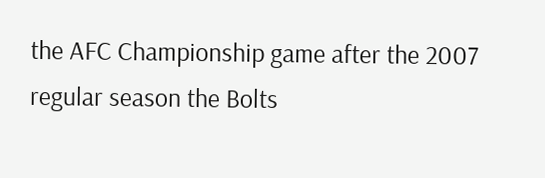the AFC Championship game after the 2007 regular season the Bolts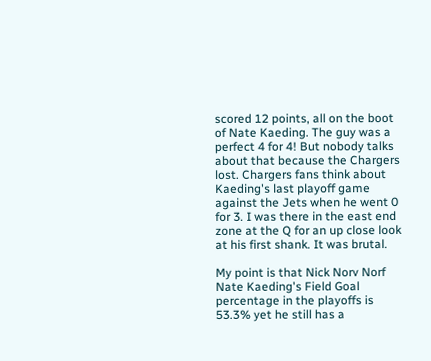scored 12 points, all on the boot of Nate Kaeding. The guy was a perfect 4 for 4! But nobody talks about that because the Chargers lost. Chargers fans think about Kaeding's last playoff game against the Jets when he went 0 for 3. I was there in the east end zone at the Q for an up close look at his first shank. It was brutal.

My point is that Nick Norv Norf Nate Kaeding's Field Goal percentage in the playoffs is 53.3% yet he still has a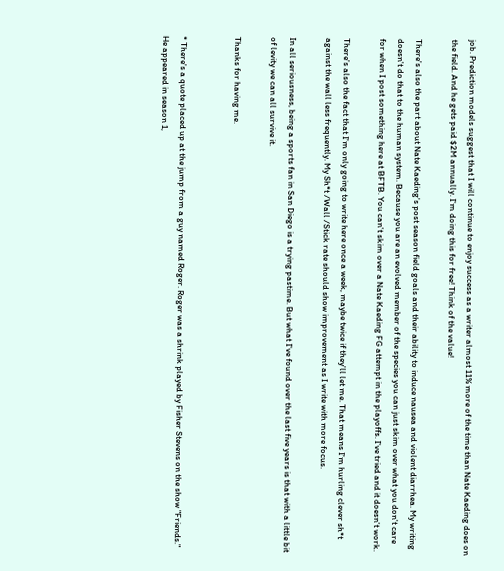job. Prediction models suggest that I will continue to enjoy success as a writer almost 11% more of the time than Nate Kaeding does on the field. And he gets paid $2M annually. I'm doing this for free! Think of the value!

There's also the part about Nate Kaeding's post season field goals and their ability to induce nausea and violent diarrhea. My writing doesn't do that to the human system. Because you are an evolved member of the species you can just skim over what you don't care for when I post something here at BFTB. You can't skim over a Nate Kaeding FG attempt in the playoffs. I've tried and it doesn't work.

There's also the fact that I'm only going to write here once a week, maybe twice if they'll let me. That means I'm hurling clever sh*t against the wall less frequently. My Sh*t /Wall /Stick rate should show improvement as I write with more focus.

In all seriousness, being a sports fan in San Diego is a trying pastime. But what I've found over the last five years is that with a little bit of levity we can all survive it.

Thanks for having me.


* There's a quote placed up at the jump from a guy named Roger. Roger was a shrink played by Fisher Stevens on the show "Friends." He appeared in season 1,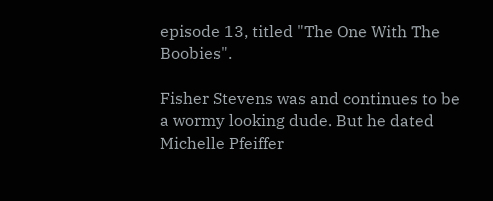episode 13, titled "The One With The Boobies".

Fisher Stevens was and continues to be a wormy looking dude. But he dated Michelle Pfeiffer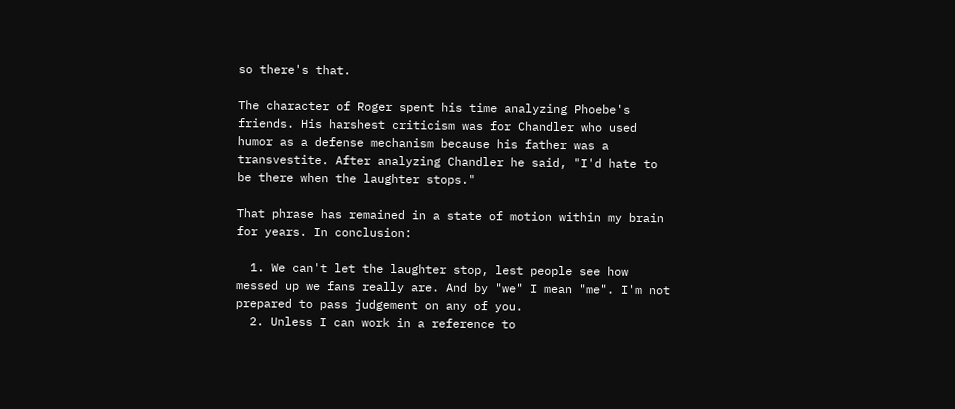so there's that.

The character of Roger spent his time analyzing Phoebe's friends. His harshest criticism was for Chandler who used humor as a defense mechanism because his father was a transvestite. After analyzing Chandler he said, "I'd hate to be there when the laughter stops."

That phrase has remained in a state of motion within my brain for years. In conclusion:

  1. We can't let the laughter stop, lest people see how messed up we fans really are. And by "we" I mean "me". I'm not prepared to pass judgement on any of you.
  2. Unless I can work in a reference to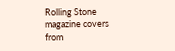Rolling Stone magazine covers from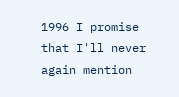1996 I promise that I'll never again mention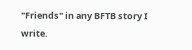"Friends" in any BFTB story I write.